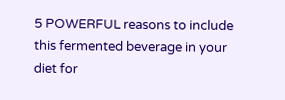5 POWERFUL reasons to include this fermented beverage in your diet for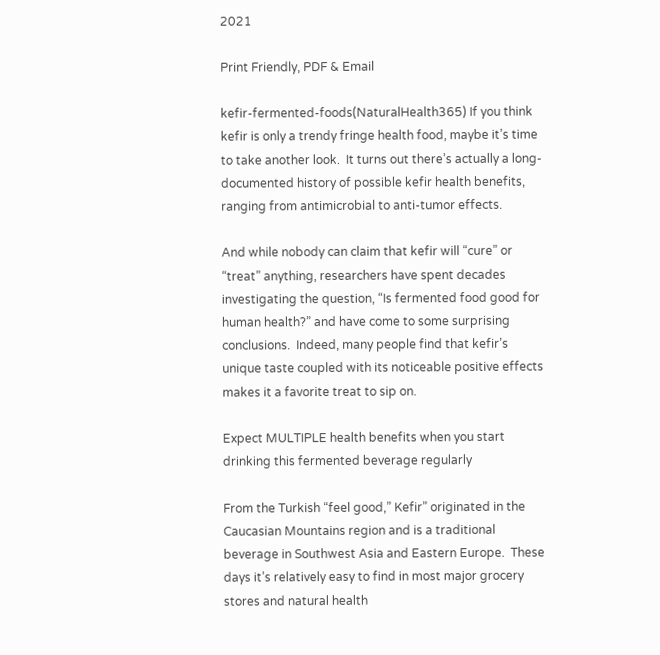2021

Print Friendly, PDF & Email

kefir-fermented-foods(NaturalHealth365) If you think kefir is only a trendy fringe health food, maybe it’s time to take another look.  It turns out there’s actually a long-documented history of possible kefir health benefits, ranging from antimicrobial to anti-tumor effects.

And while nobody can claim that kefir will “cure” or “treat” anything, researchers have spent decades investigating the question, “Is fermented food good for human health?” and have come to some surprising conclusions.  Indeed, many people find that kefir’s unique taste coupled with its noticeable positive effects makes it a favorite treat to sip on.

Expect MULTIPLE health benefits when you start drinking this fermented beverage regularly

From the Turkish “feel good,” Kefir” originated in the Caucasian Mountains region and is a traditional beverage in Southwest Asia and Eastern Europe.  These days it’s relatively easy to find in most major grocery stores and natural health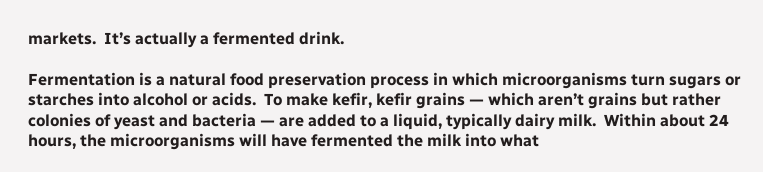markets.  It’s actually a fermented drink.

Fermentation is a natural food preservation process in which microorganisms turn sugars or starches into alcohol or acids.  To make kefir, kefir grains — which aren’t grains but rather colonies of yeast and bacteria — are added to a liquid, typically dairy milk.  Within about 24 hours, the microorganisms will have fermented the milk into what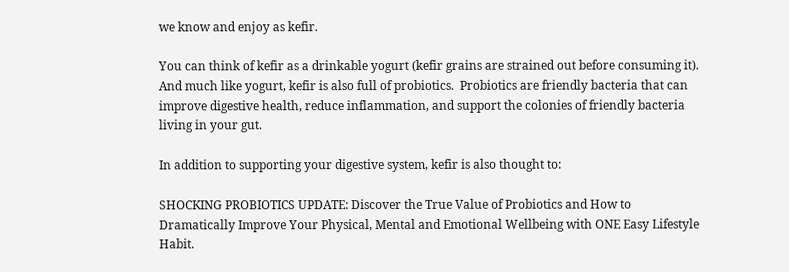we know and enjoy as kefir.

You can think of kefir as a drinkable yogurt (kefir grains are strained out before consuming it).  And much like yogurt, kefir is also full of probiotics.  Probiotics are friendly bacteria that can improve digestive health, reduce inflammation, and support the colonies of friendly bacteria living in your gut.

In addition to supporting your digestive system, kefir is also thought to:

SHOCKING PROBIOTICS UPDATE: Discover the True Value of Probiotics and How to Dramatically Improve Your Physical, Mental and Emotional Wellbeing with ONE Easy Lifestyle Habit.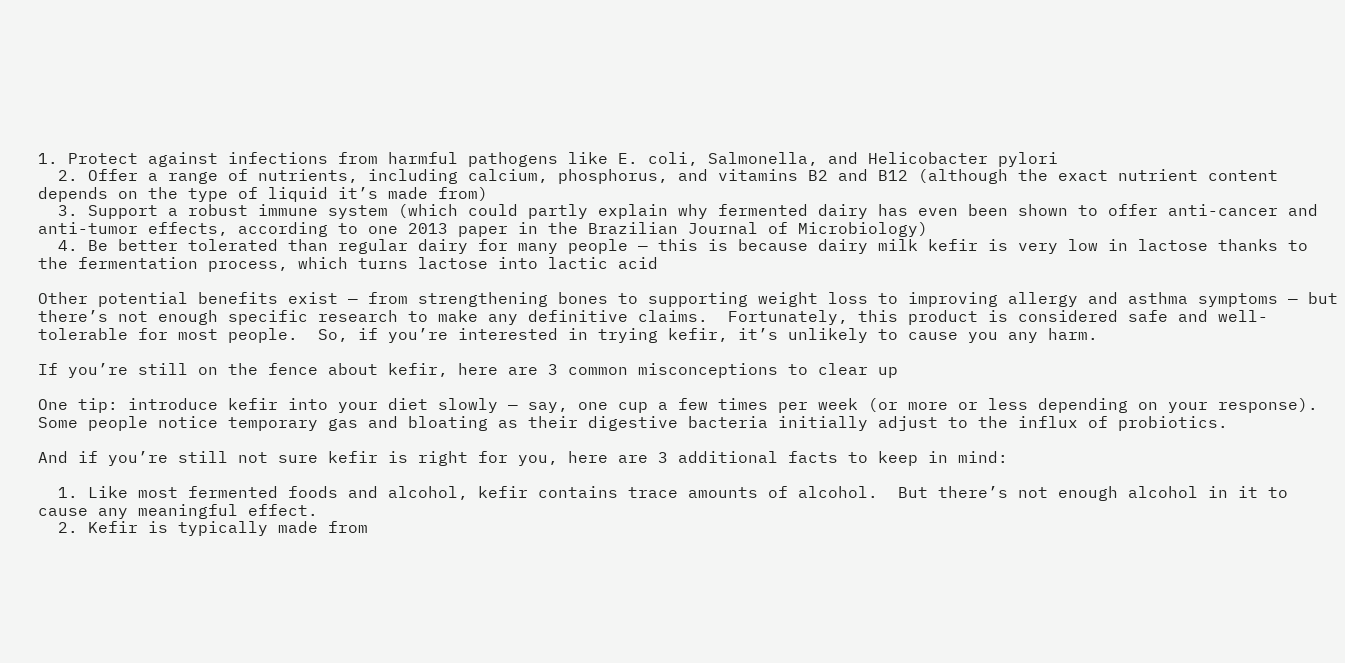1. Protect against infections from harmful pathogens like E. coli, Salmonella, and Helicobacter pylori
  2. Offer a range of nutrients, including calcium, phosphorus, and vitamins B2 and B12 (although the exact nutrient content depends on the type of liquid it’s made from)
  3. Support a robust immune system (which could partly explain why fermented dairy has even been shown to offer anti-cancer and anti-tumor effects, according to one 2013 paper in the Brazilian Journal of Microbiology)
  4. Be better tolerated than regular dairy for many people — this is because dairy milk kefir is very low in lactose thanks to the fermentation process, which turns lactose into lactic acid

Other potential benefits exist — from strengthening bones to supporting weight loss to improving allergy and asthma symptoms — but there’s not enough specific research to make any definitive claims.  Fortunately, this product is considered safe and well-tolerable for most people.  So, if you’re interested in trying kefir, it’s unlikely to cause you any harm.

If you’re still on the fence about kefir, here are 3 common misconceptions to clear up

One tip: introduce kefir into your diet slowly — say, one cup a few times per week (or more or less depending on your response).  Some people notice temporary gas and bloating as their digestive bacteria initially adjust to the influx of probiotics.

And if you’re still not sure kefir is right for you, here are 3 additional facts to keep in mind:

  1. Like most fermented foods and alcohol, kefir contains trace amounts of alcohol.  But there’s not enough alcohol in it to cause any meaningful effect.
  2. Kefir is typically made from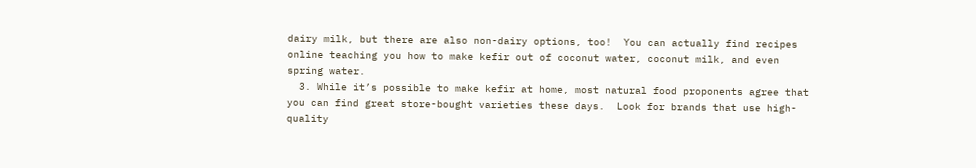dairy milk, but there are also non-dairy options, too!  You can actually find recipes online teaching you how to make kefir out of coconut water, coconut milk, and even spring water.
  3. While it’s possible to make kefir at home, most natural food proponents agree that you can find great store-bought varieties these days.  Look for brands that use high-quality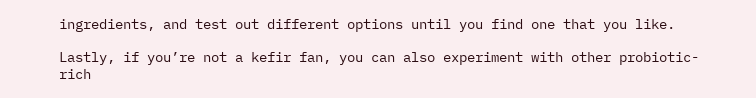ingredients, and test out different options until you find one that you like.

Lastly, if you’re not a kefir fan, you can also experiment with other probiotic-rich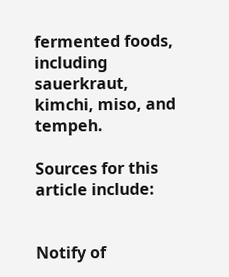fermented foods, including sauerkraut, kimchi, miso, and tempeh.

Sources for this article include:


Notify of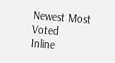Newest Most Voted
Inline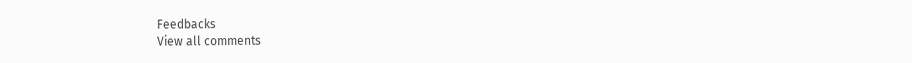Feedbacks
View all comments